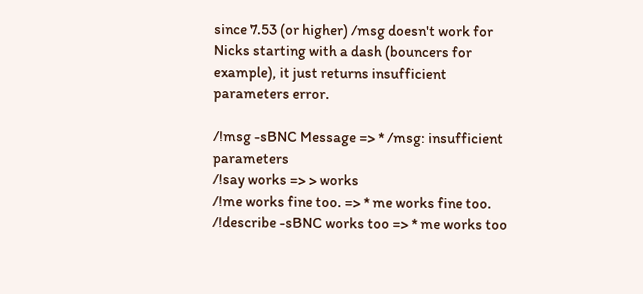since 7.53 (or higher) /msg doesn't work for Nicks starting with a dash (bouncers for example), it just returns insufficient parameters error.

/!msg -sBNC Message => * /msg: insufficient parameters
/!say works => > works
/!me works fine too. => * me works fine too.
/!describe -sBNC works too => * me works too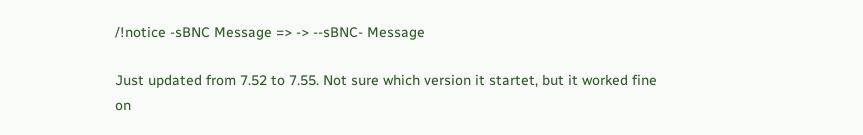/!notice -sBNC Message => -> --sBNC- Message

Just updated from 7.52 to 7.55. Not sure which version it startet, but it worked fine on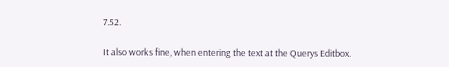7.52.

It also works fine, when entering the text at the Querys Editbox.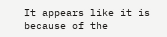It appears like it is because of the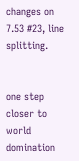changes on 7.53 #23, line splitting.


one step closer to world domination